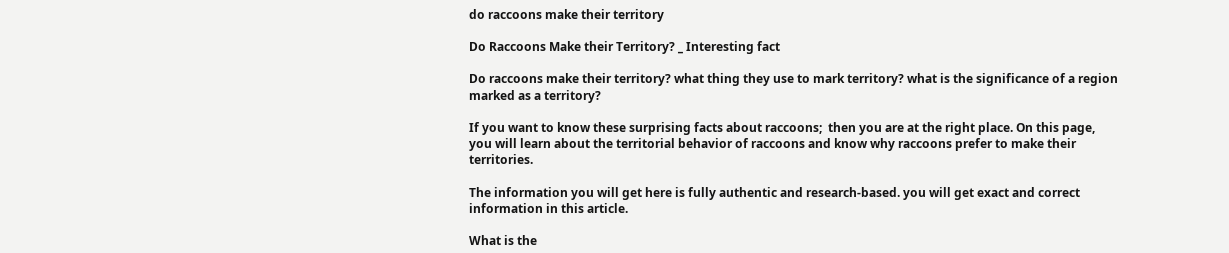do raccoons make their territory

Do Raccoons Make their Territory? _ Interesting fact

Do raccoons make their territory? what thing they use to mark territory? what is the significance of a region marked as a territory?

If you want to know these surprising facts about raccoons;  then you are at the right place. On this page, you will learn about the territorial behavior of raccoons and know why raccoons prefer to make their territories.

The information you will get here is fully authentic and research-based. you will get exact and correct information in this article.

What is the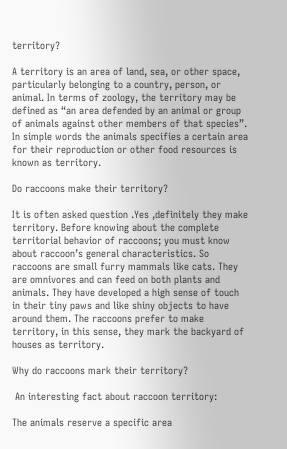territory?

A territory is an area of land, sea, or other space, particularly belonging to a country, person, or animal. In terms of zoology, the territory may be defined as “an area defended by an animal or group of animals against other members of that species”. In simple words the animals specifies a certain area for their reproduction or other food resources is known as territory.

Do raccoons make their territory?

It is often asked question .Yes ,definitely they make territory. Before knowing about the complete territorial behavior of raccoons; you must know about raccoon’s general characteristics. So raccoons are small furry mammals like cats. They are omnivores and can feed on both plants and animals. They have developed a high sense of touch in their tiny paws and like shiny objects to have around them. The raccoons prefer to make territory, in this sense, they mark the backyard of houses as territory.

Why do raccoons mark their territory?

 An interesting fact about raccoon territory:

The animals reserve a specific area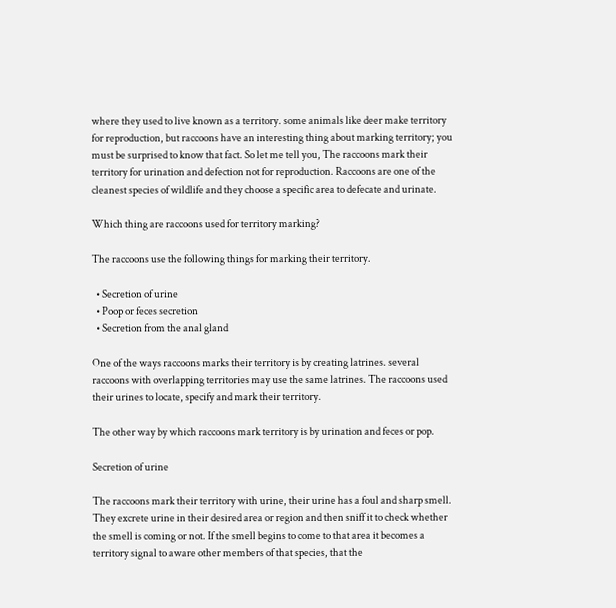where they used to live known as a territory. some animals like deer make territory for reproduction, but raccoons have an interesting thing about marking territory; you must be surprised to know that fact. So let me tell you, The raccoons mark their territory for urination and defection not for reproduction. Raccoons are one of the cleanest species of wildlife and they choose a specific area to defecate and urinate.

Which thing are raccoons used for territory marking?

The raccoons use the following things for marking their territory.

  • Secretion of urine
  • Poop or feces secretion
  • Secretion from the anal gland

One of the ways raccoons marks their territory is by creating latrines. several raccoons with overlapping territories may use the same latrines. The raccoons used their urines to locate, specify and mark their territory.

The other way by which raccoons mark territory is by urination and feces or pop.

Secretion of urine

The raccoons mark their territory with urine, their urine has a foul and sharp smell. They excrete urine in their desired area or region and then sniff it to check whether the smell is coming or not. If the smell begins to come to that area it becomes a territory signal to aware other members of that species, that the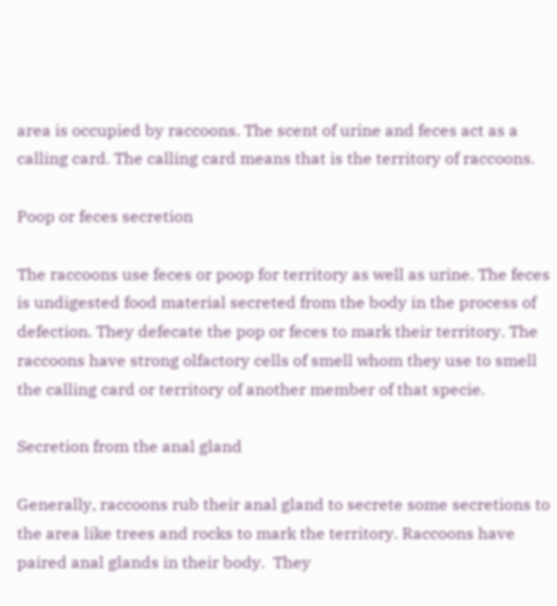area is occupied by raccoons. The scent of urine and feces act as a calling card. The calling card means that is the territory of raccoons.

Poop or feces secretion

The raccoons use feces or poop for territory as well as urine. The feces is undigested food material secreted from the body in the process of defection. They defecate the pop or feces to mark their territory. The raccoons have strong olfactory cells of smell whom they use to smell the calling card or territory of another member of that specie.

Secretion from the anal gland

Generally, raccoons rub their anal gland to secrete some secretions to the area like trees and rocks to mark the territory. Raccoons have paired anal glands in their body.  They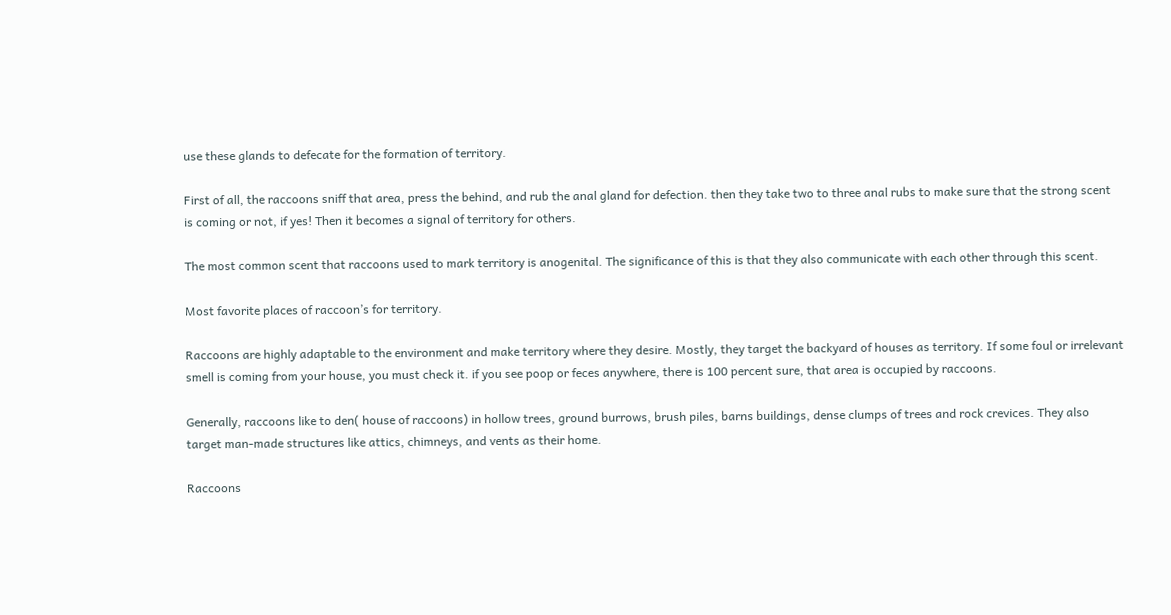use these glands to defecate for the formation of territory.

First of all, the raccoons sniff that area, press the behind, and rub the anal gland for defection. then they take two to three anal rubs to make sure that the strong scent is coming or not, if yes! Then it becomes a signal of territory for others.

The most common scent that raccoons used to mark territory is anogenital. The significance of this is that they also communicate with each other through this scent.

Most favorite places of raccoon’s for territory.

Raccoons are highly adaptable to the environment and make territory where they desire. Mostly, they target the backyard of houses as territory. If some foul or irrelevant smell is coming from your house, you must check it. if you see poop or feces anywhere, there is 100 percent sure, that area is occupied by raccoons.

Generally, raccoons like to den( house of raccoons) in hollow trees, ground burrows, brush piles, barns buildings, dense clumps of trees and rock crevices. They also target man-made structures like attics, chimneys, and vents as their home.

Raccoons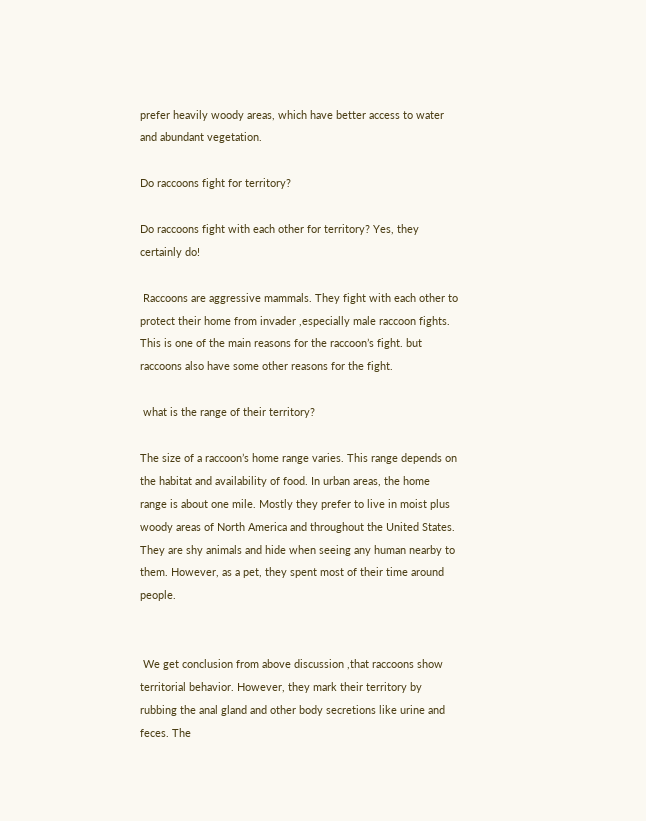prefer heavily woody areas, which have better access to water and abundant vegetation.

Do raccoons fight for territory?

Do raccoons fight with each other for territory? Yes, they certainly do!

 Raccoons are aggressive mammals. They fight with each other to protect their home from invader ,especially male raccoon fights. This is one of the main reasons for the raccoon’s fight. but raccoons also have some other reasons for the fight.

 what is the range of their territory?

The size of a raccoon’s home range varies. This range depends on the habitat and availability of food. In urban areas, the home range is about one mile. Mostly they prefer to live in moist plus woody areas of North America and throughout the United States. They are shy animals and hide when seeing any human nearby to them. However, as a pet, they spent most of their time around people.


 We get conclusion from above discussion ,that raccoons show territorial behavior. However, they mark their territory by rubbing the anal gland and other body secretions like urine and feces. The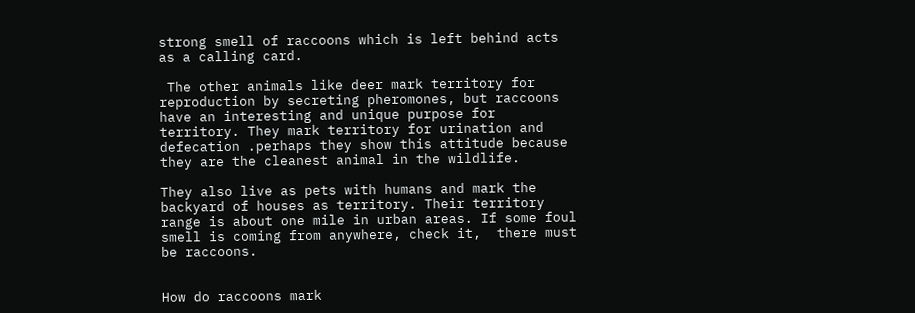strong smell of raccoons which is left behind acts as a calling card.

 The other animals like deer mark territory for reproduction by secreting pheromones, but raccoons have an interesting and unique purpose for territory. They mark territory for urination and defecation .perhaps they show this attitude because they are the cleanest animal in the wildlife.

They also live as pets with humans and mark the backyard of houses as territory. Their territory range is about one mile in urban areas. If some foul smell is coming from anywhere, check it,  there must be raccoons.


How do raccoons mark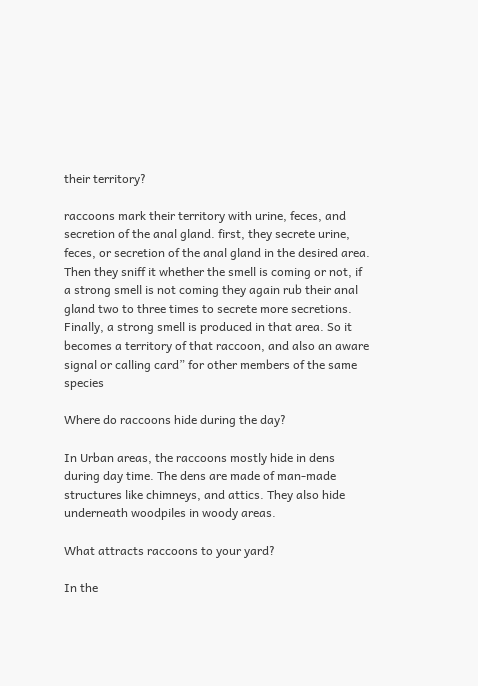their territory?

raccoons mark their territory with urine, feces, and secretion of the anal gland. first, they secrete urine, feces, or secretion of the anal gland in the desired area. Then they sniff it whether the smell is coming or not, if a strong smell is not coming they again rub their anal gland two to three times to secrete more secretions. Finally, a strong smell is produced in that area. So it becomes a territory of that raccoon, and also an aware signal or calling card” for other members of the same species

Where do raccoons hide during the day?

In Urban areas, the raccoons mostly hide in dens during day time. The dens are made of man-made structures like chimneys, and attics. They also hide underneath woodpiles in woody areas.

What attracts raccoons to your yard?

In the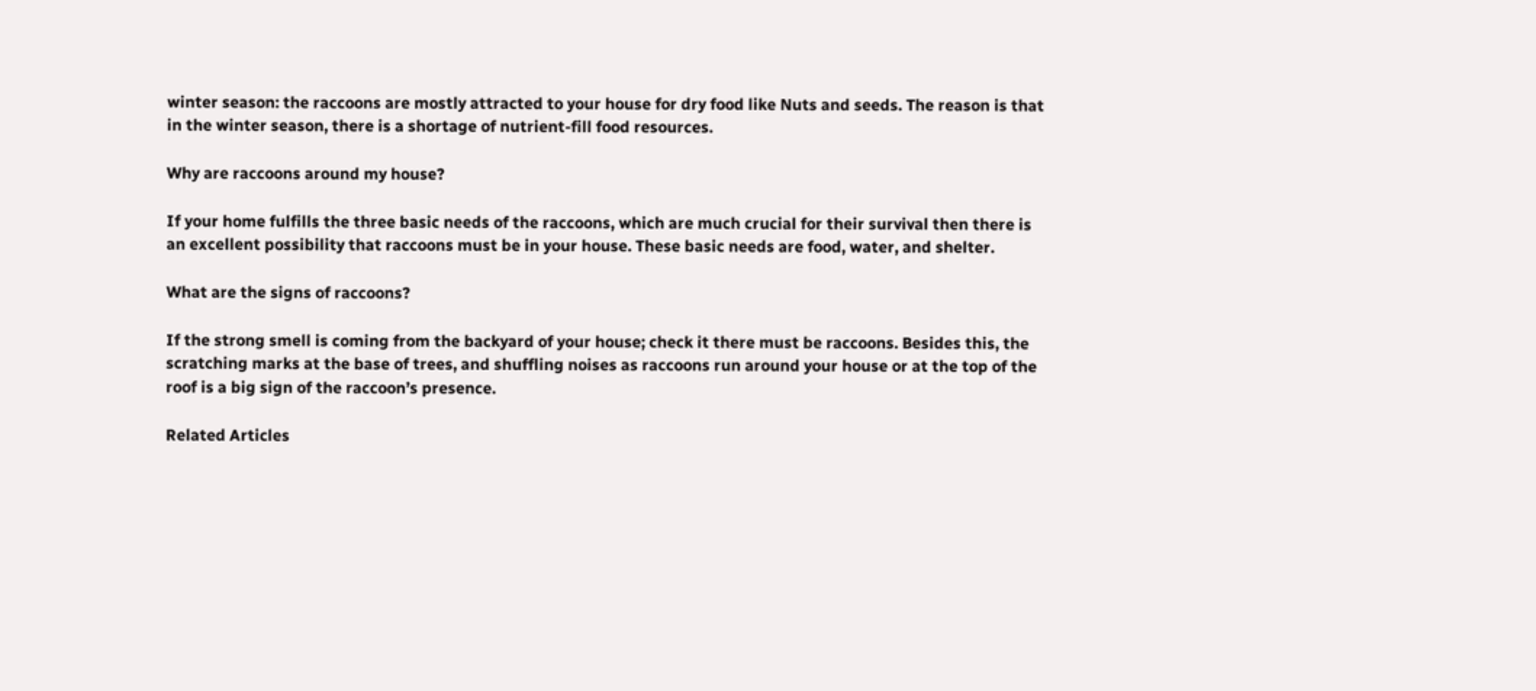winter season: the raccoons are mostly attracted to your house for dry food like Nuts and seeds. The reason is that in the winter season, there is a shortage of nutrient-fill food resources.

Why are raccoons around my house?

If your home fulfills the three basic needs of the raccoons, which are much crucial for their survival then there is an excellent possibility that raccoons must be in your house. These basic needs are food, water, and shelter.

What are the signs of raccoons?

If the strong smell is coming from the backyard of your house; check it there must be raccoons. Besides this, the scratching marks at the base of trees, and shuffling noises as raccoons run around your house or at the top of the roof is a big sign of the raccoon’s presence.

Related Articles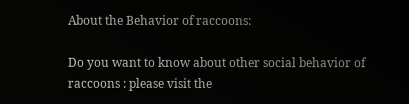About the Behavior of raccoons:

Do you want to know about other social behavior of raccoons : please visit the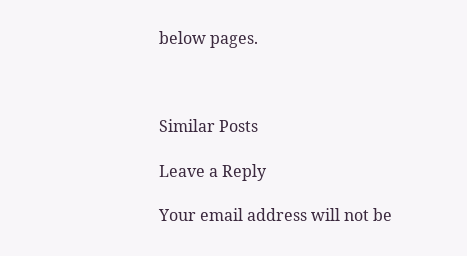below pages.



Similar Posts

Leave a Reply

Your email address will not be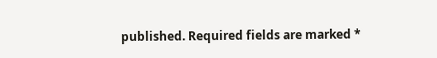published. Required fields are marked *